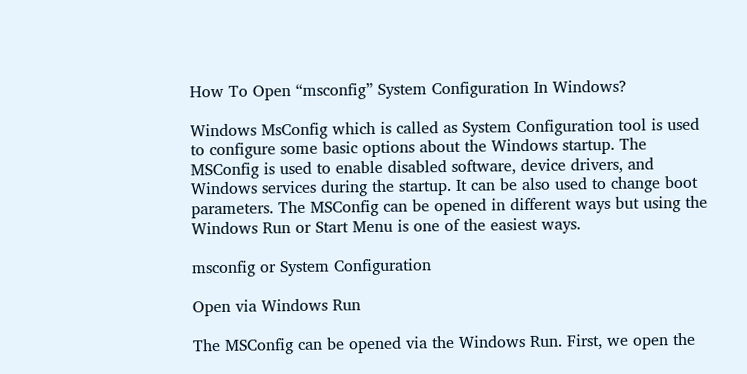How To Open “msconfig” System Configuration In Windows?

Windows MsConfig which is called as System Configuration tool is used to configure some basic options about the Windows startup. The MSConfig is used to enable disabled software, device drivers, and Windows services during the startup. It can be also used to change boot parameters. The MSConfig can be opened in different ways but using the Windows Run or Start Menu is one of the easiest ways.

msconfig or System Configuration

Open via Windows Run

The MSConfig can be opened via the Windows Run. First, we open the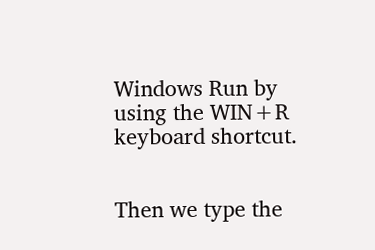Windows Run by using the WIN+R keyboard shortcut.


Then we type the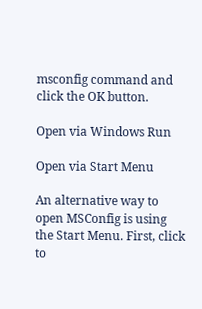msconfig command and click the OK button.

Open via Windows Run

Open via Start Menu

An alternative way to open MSConfig is using the Start Menu. First, click to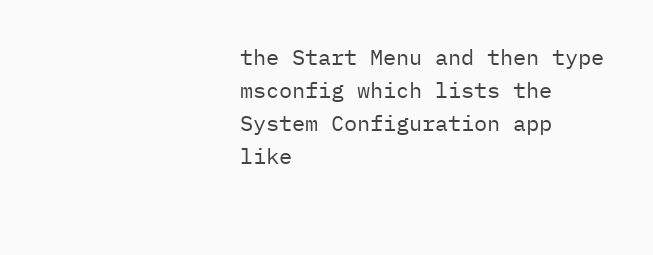the Start Menu and then type msconfig which lists the System Configuration app like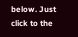below. Just click to the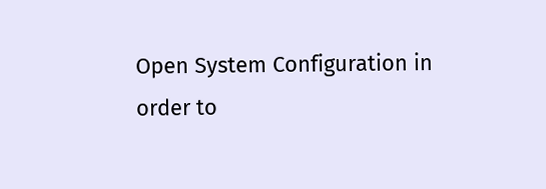Open System Configuration in order to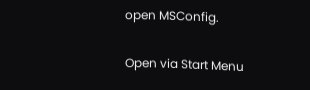open MSConfig.

Open via Start Menu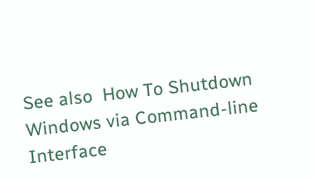See also  How To Shutdown Windows via Command-line Interface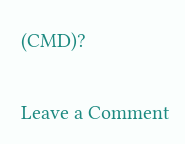(CMD)?

Leave a Comment